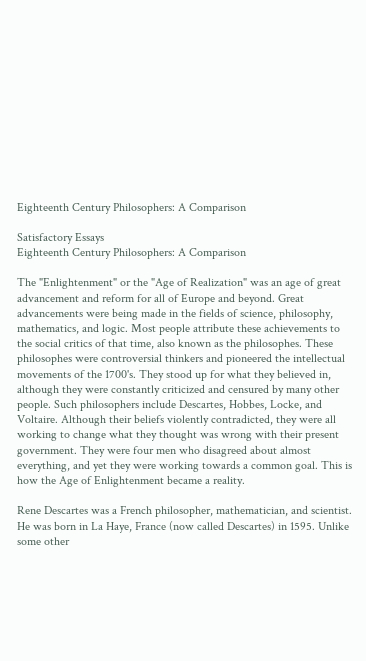Eighteenth Century Philosophers: A Comparison

Satisfactory Essays
Eighteenth Century Philosophers: A Comparison

The "Enlightenment" or the "Age of Realization" was an age of great advancement and reform for all of Europe and beyond. Great advancements were being made in the fields of science, philosophy, mathematics, and logic. Most people attribute these achievements to the social critics of that time, also known as the philosophes. These philosophes were controversial thinkers and pioneered the intellectual movements of the 1700's. They stood up for what they believed in, although they were constantly criticized and censured by many other people. Such philosophers include Descartes, Hobbes, Locke, and Voltaire. Although their beliefs violently contradicted, they were all working to change what they thought was wrong with their present government. They were four men who disagreed about almost everything, and yet they were working towards a common goal. This is how the Age of Enlightenment became a reality.

Rene Descartes was a French philosopher, mathematician, and scientist. He was born in La Haye, France (now called Descartes) in 1595. Unlike some other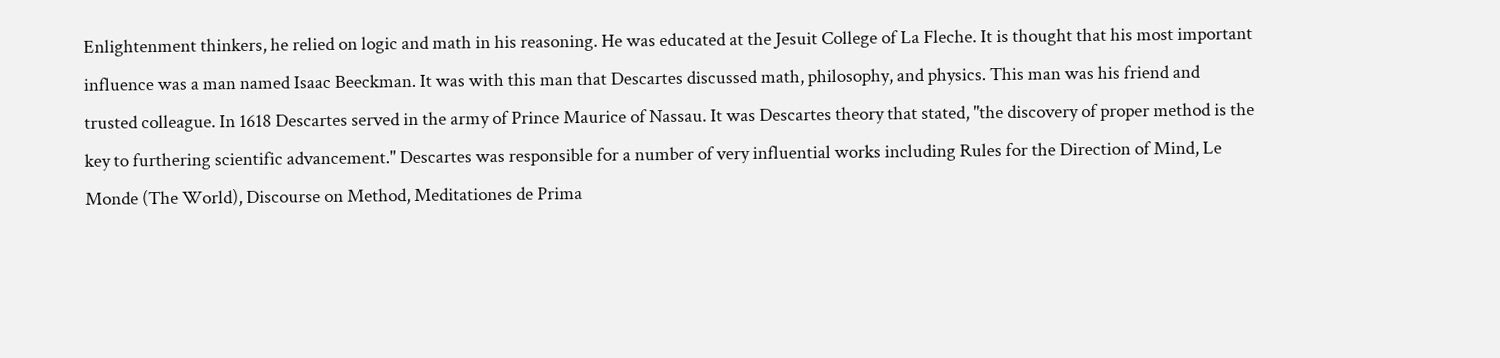Enlightenment thinkers, he relied on logic and math in his reasoning. He was educated at the Jesuit College of La Fleche. It is thought that his most important influence was a man named Isaac Beeckman. It was with this man that Descartes discussed math, philosophy, and physics. This man was his friend and trusted colleague. In 1618 Descartes served in the army of Prince Maurice of Nassau. It was Descartes theory that stated, "the discovery of proper method is the key to furthering scientific advancement." Descartes was responsible for a number of very influential works including Rules for the Direction of Mind, Le Monde (The World), Discourse on Method, Meditationes de Prima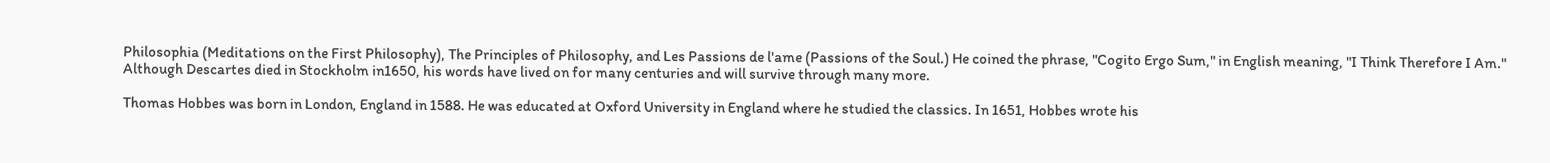Philosophia (Meditations on the First Philosophy), The Principles of Philosophy, and Les Passions de l'ame (Passions of the Soul.) He coined the phrase, "Cogito Ergo Sum," in English meaning, "I Think Therefore I Am." Although Descartes died in Stockholm in1650, his words have lived on for many centuries and will survive through many more.

Thomas Hobbes was born in London, England in 1588. He was educated at Oxford University in England where he studied the classics. In 1651, Hobbes wrote his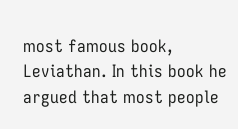most famous book, Leviathan. In this book he argued that most people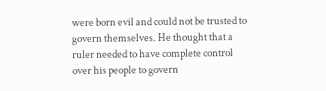were born evil and could not be trusted to govern themselves. He thought that a ruler needed to have complete control over his people to govern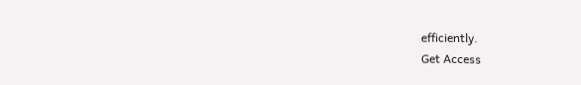efficiently.
Get Access